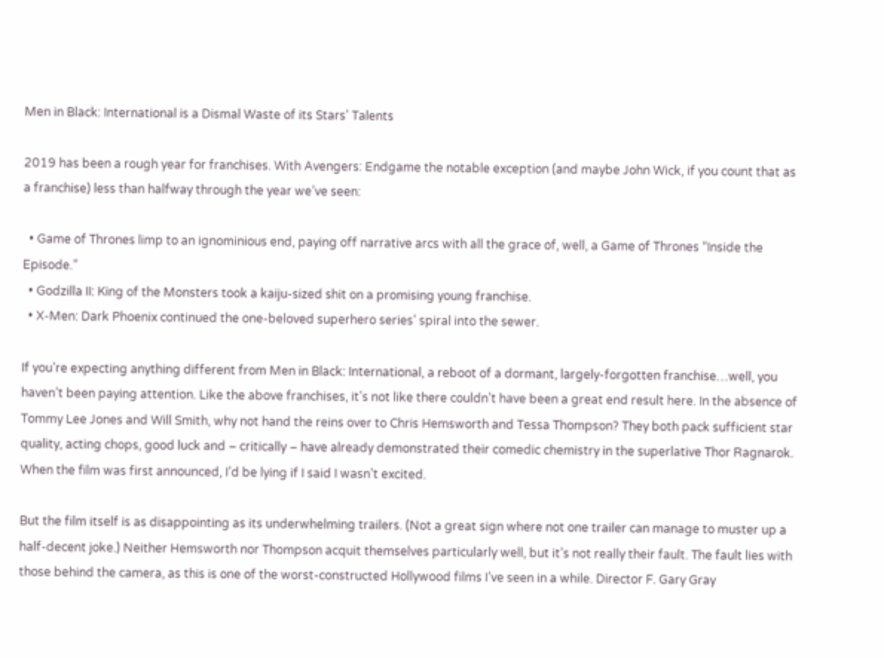Men in Black: International is a Dismal Waste of its Stars’ Talents

2019 has been a rough year for franchises. With Avengers: Endgame the notable exception (and maybe John Wick, if you count that as a franchise) less than halfway through the year we’ve seen:

  • Game of Thrones limp to an ignominious end, paying off narrative arcs with all the grace of, well, a Game of Thrones “Inside the Episode.”
  • Godzilla II: King of the Monsters took a kaiju-sized shit on a promising young franchise.
  • X-Men: Dark Phoenix continued the one-beloved superhero series’ spiral into the sewer.

If you’re expecting anything different from Men in Black: International, a reboot of a dormant, largely-forgotten franchise…well, you haven’t been paying attention. Like the above franchises, it’s not like there couldn’t have been a great end result here. In the absence of Tommy Lee Jones and Will Smith, why not hand the reins over to Chris Hemsworth and Tessa Thompson? They both pack sufficient star quality, acting chops, good luck and – critically – have already demonstrated their comedic chemistry in the superlative Thor Ragnarok. When the film was first announced, I’d be lying if I said I wasn’t excited.

But the film itself is as disappointing as its underwhelming trailers. (Not a great sign where not one trailer can manage to muster up a half-decent joke.) Neither Hemsworth nor Thompson acquit themselves particularly well, but it’s not really their fault. The fault lies with those behind the camera, as this is one of the worst-constructed Hollywood films I’ve seen in a while. Director F. Gary Gray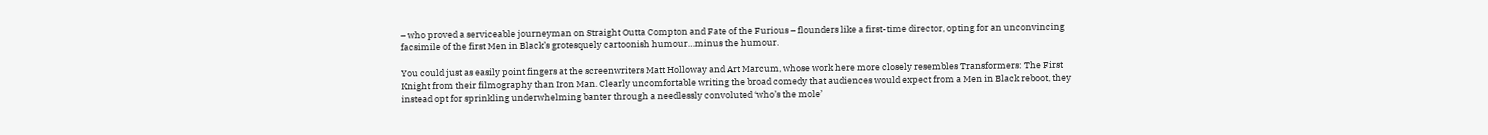– who proved a serviceable journeyman on Straight Outta Compton and Fate of the Furious – flounders like a first-time director, opting for an unconvincing facsimile of the first Men in Black’s grotesquely cartoonish humour…minus the humour.

You could just as easily point fingers at the screenwriters Matt Holloway and Art Marcum, whose work here more closely resembles Transformers: The First Knight from their filmography than Iron Man. Clearly uncomfortable writing the broad comedy that audiences would expect from a Men in Black reboot, they instead opt for sprinkling underwhelming banter through a needlessly convoluted ‘who’s the mole’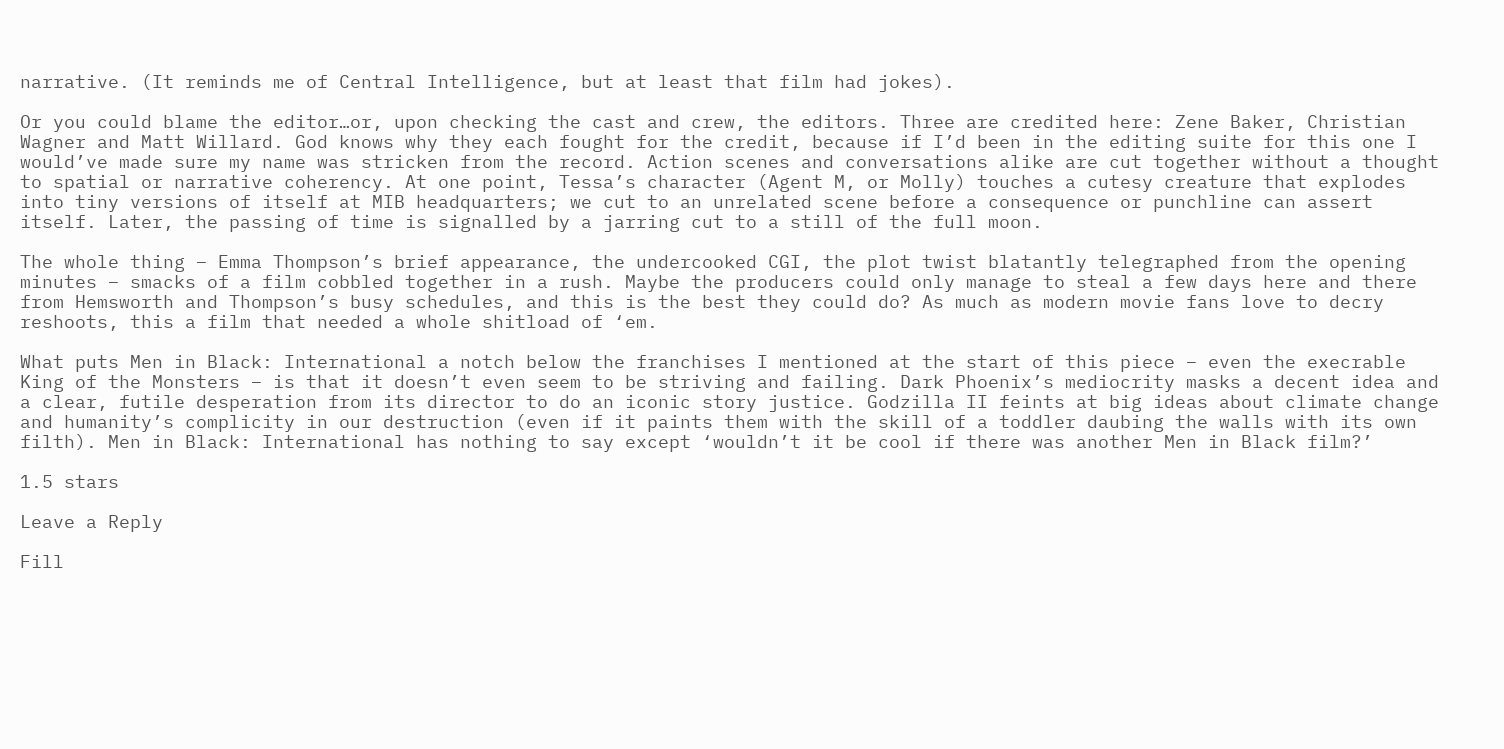narrative. (It reminds me of Central Intelligence, but at least that film had jokes).

Or you could blame the editor…or, upon checking the cast and crew, the editors. Three are credited here: Zene Baker, Christian Wagner and Matt Willard. God knows why they each fought for the credit, because if I’d been in the editing suite for this one I would’ve made sure my name was stricken from the record. Action scenes and conversations alike are cut together without a thought to spatial or narrative coherency. At one point, Tessa’s character (Agent M, or Molly) touches a cutesy creature that explodes into tiny versions of itself at MIB headquarters; we cut to an unrelated scene before a consequence or punchline can assert itself. Later, the passing of time is signalled by a jarring cut to a still of the full moon.

The whole thing – Emma Thompson’s brief appearance, the undercooked CGI, the plot twist blatantly telegraphed from the opening minutes – smacks of a film cobbled together in a rush. Maybe the producers could only manage to steal a few days here and there from Hemsworth and Thompson’s busy schedules, and this is the best they could do? As much as modern movie fans love to decry reshoots, this a film that needed a whole shitload of ‘em.

What puts Men in Black: International a notch below the franchises I mentioned at the start of this piece – even the execrable King of the Monsters – is that it doesn’t even seem to be striving and failing. Dark Phoenix’s mediocrity masks a decent idea and a clear, futile desperation from its director to do an iconic story justice. Godzilla II feints at big ideas about climate change and humanity’s complicity in our destruction (even if it paints them with the skill of a toddler daubing the walls with its own filth). Men in Black: International has nothing to say except ‘wouldn’t it be cool if there was another Men in Black film?’

1.5 stars

Leave a Reply

Fill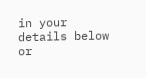in your details below or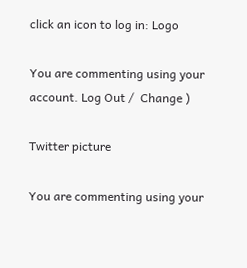click an icon to log in: Logo

You are commenting using your account. Log Out /  Change )

Twitter picture

You are commenting using your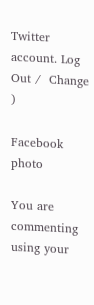Twitter account. Log Out /  Change )

Facebook photo

You are commenting using your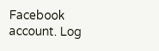Facebook account. Log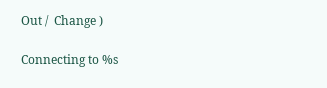Out /  Change )

Connecting to %s